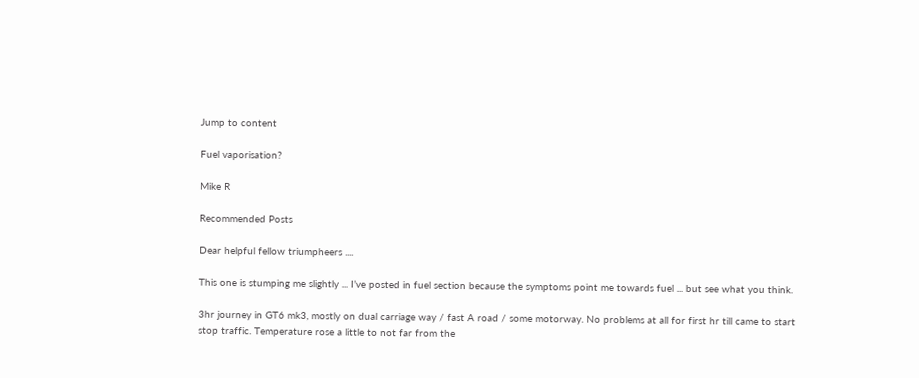Jump to content

Fuel vaporisation?

Mike R

Recommended Posts

Dear helpful fellow triumpheers ....

This one is stumping me slightly ... I’ve posted in fuel section because the symptoms point me towards fuel ... but see what you think.

3hr journey in GT6 mk3, mostly on dual carriage way / fast A road / some motorway. No problems at all for first hr till came to start stop traffic. Temperature rose a little to not far from the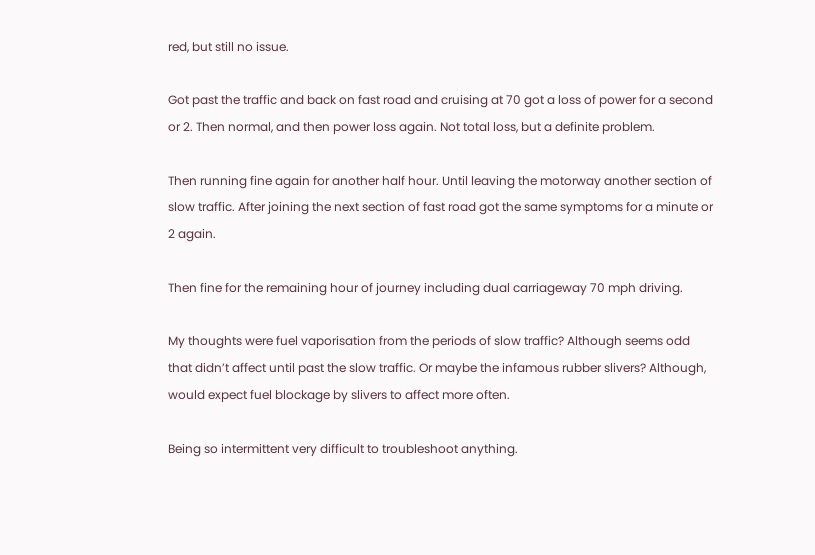red, but still no issue.

Got past the traffic and back on fast road and cruising at 70 got a loss of power for a second or 2. Then normal, and then power loss again. Not total loss, but a definite problem.

Then running fine again for another half hour. Until leaving the motorway another section of slow traffic. After joining the next section of fast road got the same symptoms for a minute or 2 again.

Then fine for the remaining hour of journey including dual carriageway 70 mph driving.

My thoughts were fuel vaporisation from the periods of slow traffic? Although seems odd that didn’t affect until past the slow traffic. Or maybe the infamous rubber slivers? Although, would expect fuel blockage by slivers to affect more often.

Being so intermittent very difficult to troubleshoot anything.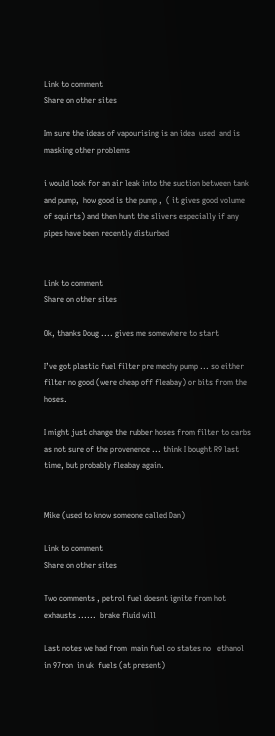Link to comment
Share on other sites

Im sure the ideas of vapourising is an idea  used  and is masking other problems

i would look for an air leak into the suction between tank and pump,  how good is the pump ,  ( it gives good volume of squirts) and then hunt the slivers especially if any pipes have been recently disturbed


Link to comment
Share on other sites

Ok, thanks Doug .... gives me somewhere to start

I’ve got plastic fuel filter pre mechy pump ... so either filter no good (were cheap off fleabay) or bits from the hoses.

I might just change the rubber hoses from filter to carbs as not sure of the provenence ... think I bought R9 last time, but probably fleabay again.


Mike (used to know someone called Dan)

Link to comment
Share on other sites

Two comments , petrol fuel doesnt ignite from hot  exhausts ......  brake fluid will

Last notes we had from  main fuel co states no   ethanol in 97ron  in uk  fuels (at present)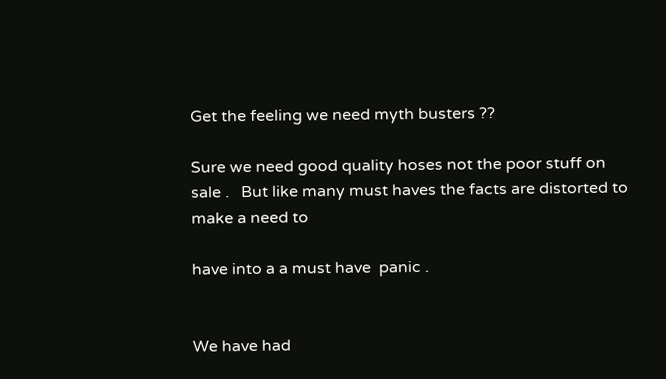Get the feeling we need myth busters ??

Sure we need good quality hoses not the poor stuff on sale .   But like many must haves the facts are distorted to make a need to

have into a a must have  panic .


We have had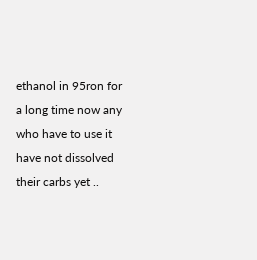ethanol in 95ron for a long time now any who have to use it have not dissolved their carbs yet ..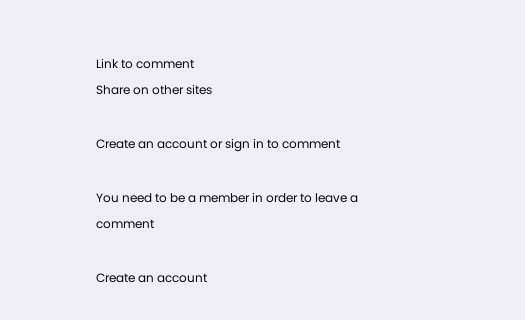Link to comment
Share on other sites

Create an account or sign in to comment

You need to be a member in order to leave a comment

Create an account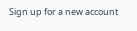Sign up for a new account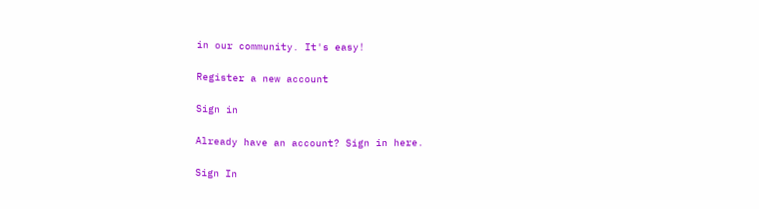in our community. It's easy!

Register a new account

Sign in

Already have an account? Sign in here.

Sign In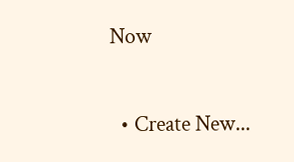Now

  • Create New...